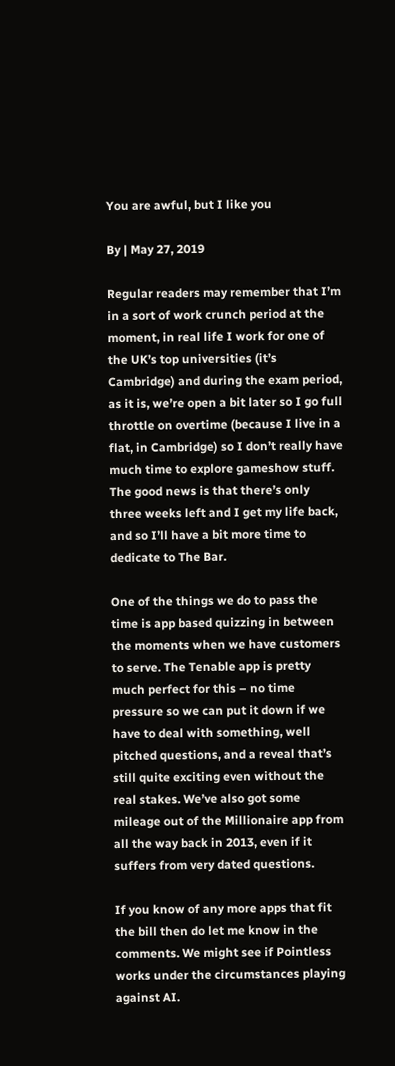You are awful, but I like you

By | May 27, 2019

Regular readers may remember that I’m in a sort of work crunch period at the moment, in real life I work for one of the UK’s top universities (it’s Cambridge) and during the exam period, as it is, we’re open a bit later so I go full throttle on overtime (because I live in a flat, in Cambridge) so I don’t really have much time to explore gameshow stuff. The good news is that there’s only three weeks left and I get my life back, and so I’ll have a bit more time to dedicate to The Bar.

One of the things we do to pass the time is app based quizzing in between the moments when we have customers to serve. The Tenable app is pretty much perfect for this – no time pressure so we can put it down if we have to deal with something, well pitched questions, and a reveal that’s still quite exciting even without the real stakes. We’ve also got some mileage out of the Millionaire app from all the way back in 2013, even if it suffers from very dated questions.

If you know of any more apps that fit the bill then do let me know in the comments. We might see if Pointless works under the circumstances playing against AI.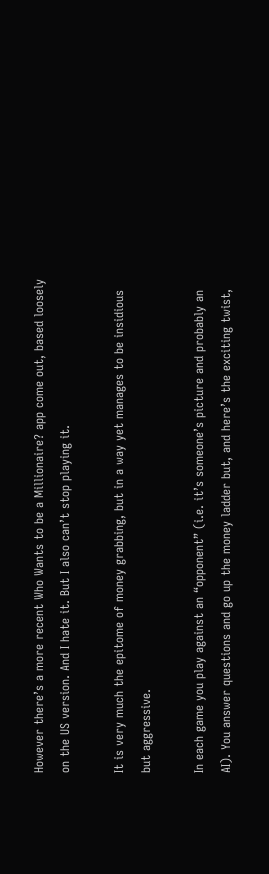However there’s a more recent Who Wants to be a Millionaire? app come out, based loosely on the US version. And I hate it. But I also can’t stop playing it.

It is very much the epitome of money grabbing, but in a way yet manages to be insidious but aggressive.

In each game you play against an “opponent” (i.e. it’s someone’s picture and probably an AI). You answer questions and go up the money ladder but, and here’s the exciting twist,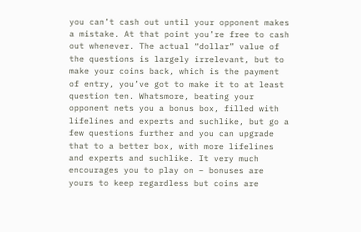you can’t cash out until your opponent makes a mistake. At that point you’re free to cash out whenever. The actual “dollar” value of the questions is largely irrelevant, but to make your coins back, which is the payment of entry, you’ve got to make it to at least question ten. Whatsmore, beating your opponent nets you a bonus box, filled with lifelines and experts and suchlike, but go a few questions further and you can upgrade that to a better box, with more lifelines and experts and suchlike. It very much encourages you to play on – bonuses are yours to keep regardless but coins are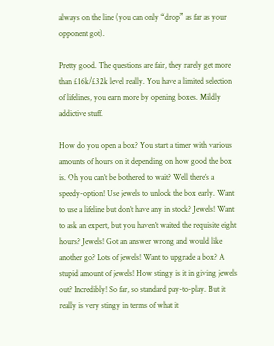always on the line (you can only “drop” as far as your opponent got).

Pretty good. The questions are fair, they rarely get more than £16k/£32k level really. You have a limited selection of lifelines, you earn more by opening boxes. Mildly addictive stuff.

How do you open a box? You start a timer with various amounts of hours on it depending on how good the box is. Oh you can’t be bothered to wait? Well there’s a speedy-option! Use jewels to unlock the box early. Want to use a lifeline but don’t have any in stock? Jewels! Want to ask an expert, but you haven’t waited the requisite eight hours? Jewels! Got an answer wrong and would like another go? Lots of jewels! Want to upgrade a box? A stupid amount of jewels! How stingy is it in giving jewels out? Incredibly! So far, so standard pay-to-play. But it really is very stingy in terms of what it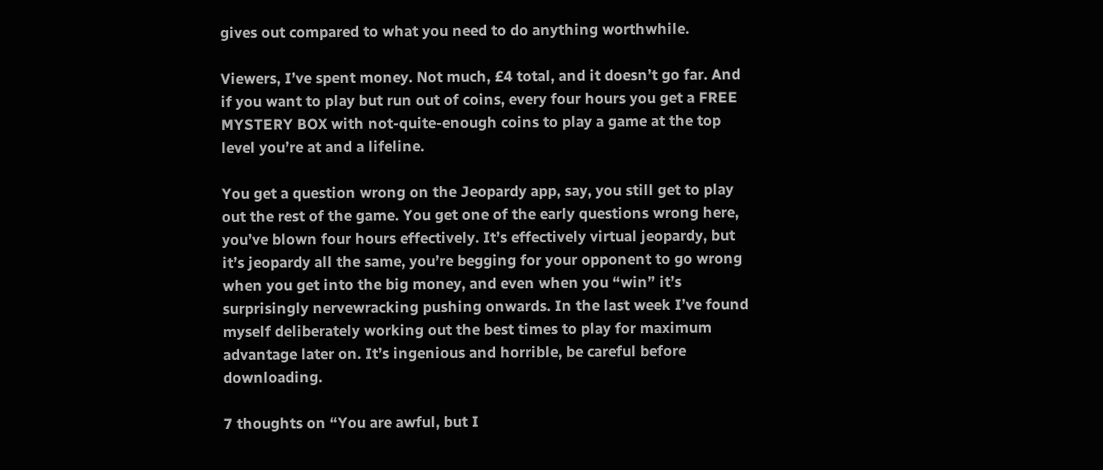gives out compared to what you need to do anything worthwhile.

Viewers, I’ve spent money. Not much, £4 total, and it doesn’t go far. And if you want to play but run out of coins, every four hours you get a FREE MYSTERY BOX with not-quite-enough coins to play a game at the top level you’re at and a lifeline.

You get a question wrong on the Jeopardy app, say, you still get to play out the rest of the game. You get one of the early questions wrong here, you’ve blown four hours effectively. It’s effectively virtual jeopardy, but it’s jeopardy all the same, you’re begging for your opponent to go wrong when you get into the big money, and even when you “win” it’s surprisingly nervewracking pushing onwards. In the last week I’ve found myself deliberately working out the best times to play for maximum advantage later on. It’s ingenious and horrible, be careful before downloading.

7 thoughts on “You are awful, but I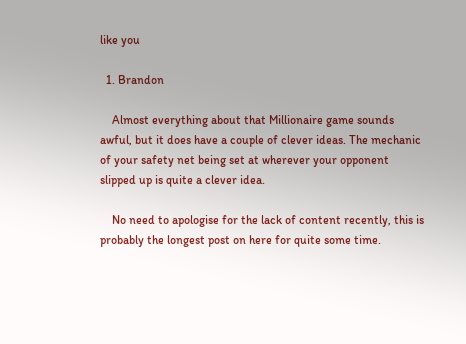like you

  1. Brandon

    Almost everything about that Millionaire game sounds awful, but it does have a couple of clever ideas. The mechanic of your safety net being set at wherever your opponent slipped up is quite a clever idea.

    No need to apologise for the lack of content recently, this is probably the longest post on here for quite some time.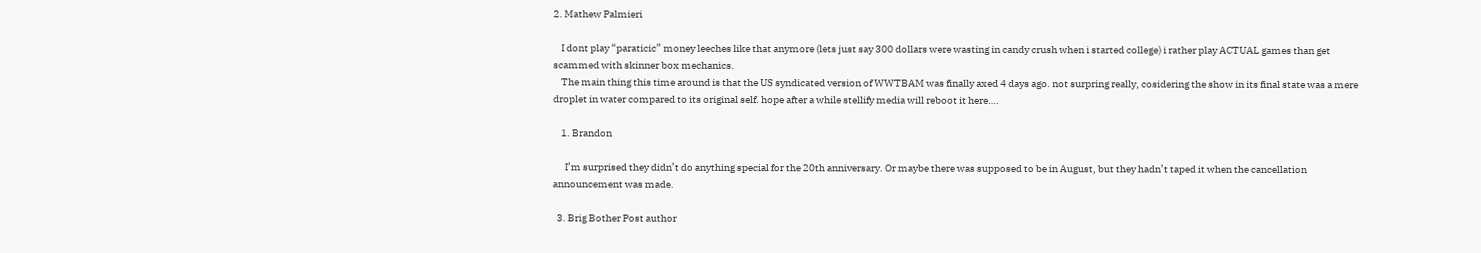2. Mathew Palmieri

    I dont play “paraticic” money leeches like that anymore (lets just say 300 dollars were wasting in candy crush when i started college) i rather play ACTUAL games than get scammed with skinner box mechanics.
    The main thing this time around is that the US syndicated version of WWTBAM was finally axed 4 days ago. not surpring really, cosidering the show in its final state was a mere droplet in water compared to its original self. hope after a while stellify media will reboot it here….

    1. Brandon

      I’m surprised they didn’t do anything special for the 20th anniversary. Or maybe there was supposed to be in August, but they hadn’t taped it when the cancellation announcement was made.

  3. Brig Bother Post author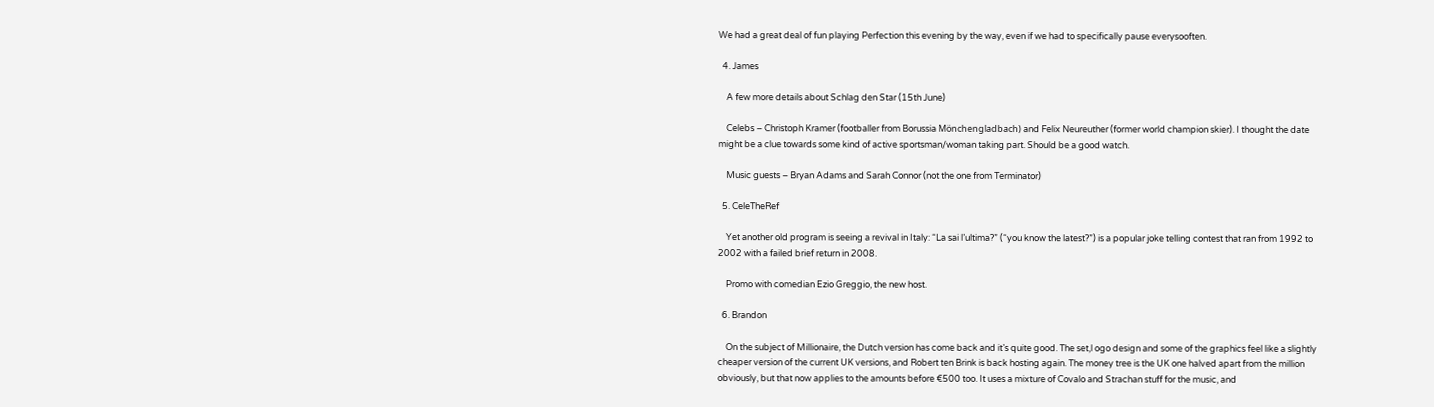We had a great deal of fun playing Perfection this evening by the way, even if we had to specifically pause everysooften.

  4. James

    A few more details about Schlag den Star (15th June)

    Celebs – Christoph Kramer (footballer from Borussia Mönchengladbach) and Felix Neureuther (former world champion skier). I thought the date might be a clue towards some kind of active sportsman/woman taking part. Should be a good watch.

    Music guests – Bryan Adams and Sarah Connor (not the one from Terminator)

  5. CeleTheRef

    Yet another old program is seeing a revival in Italy: “La sai l’ultima?” (“you know the latest?”) is a popular joke telling contest that ran from 1992 to 2002 with a failed brief return in 2008.

    Promo with comedian Ezio Greggio, the new host.

  6. Brandon

    On the subject of Millionaire, the Dutch version has come back and it’s quite good. The set,l ogo design and some of the graphics feel like a slightly cheaper version of the current UK versions, and Robert ten Brink is back hosting again. The money tree is the UK one halved apart from the million obviously, but that now applies to the amounts before €500 too. It uses a mixture of Covalo and Strachan stuff for the music, and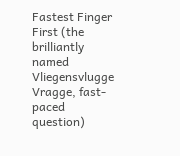Fastest Finger First (the brilliantly named Vliegensvlugge Vragge, fast-paced question)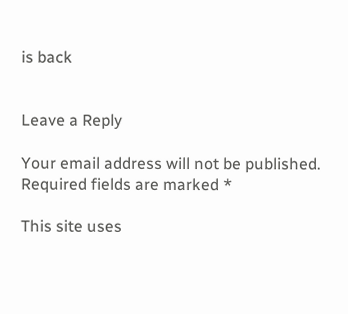is back


Leave a Reply

Your email address will not be published. Required fields are marked *

This site uses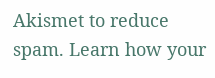Akismet to reduce spam. Learn how your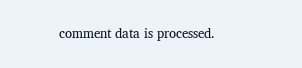comment data is processed.